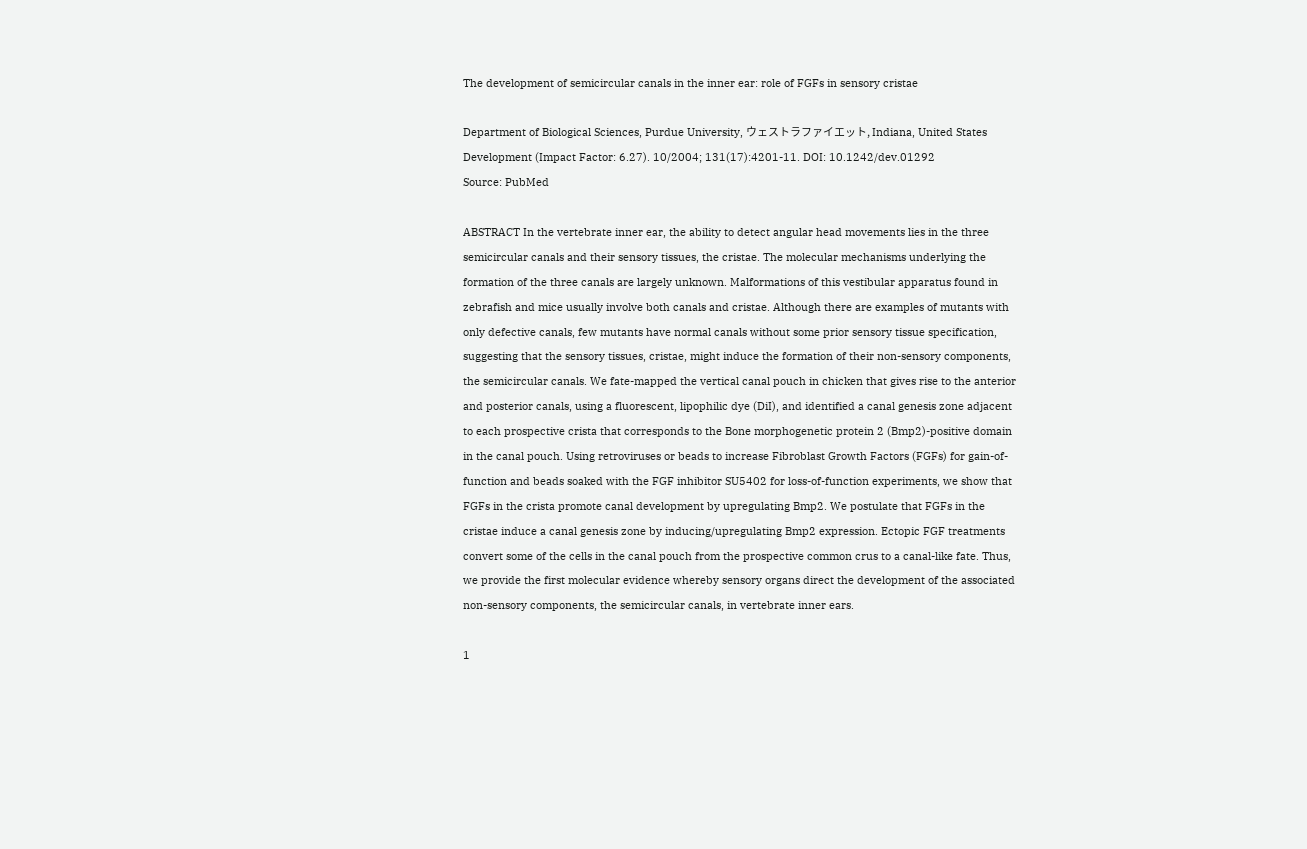The development of semicircular canals in the inner ear: role of FGFs in sensory cristae

Department of Biological Sciences, Purdue University, ウェストラファイエット, Indiana, United States
Development (Impact Factor: 6.27). 10/2004; 131(17):4201-11. DOI: 10.1242/dev.01292
Source: PubMed

ABSTRACT In the vertebrate inner ear, the ability to detect angular head movements lies in the three semicircular canals and their sensory tissues, the cristae. The molecular mechanisms underlying the formation of the three canals are largely unknown. Malformations of this vestibular apparatus found in zebrafish and mice usually involve both canals and cristae. Although there are examples of mutants with only defective canals, few mutants have normal canals without some prior sensory tissue specification, suggesting that the sensory tissues, cristae, might induce the formation of their non-sensory components, the semicircular canals. We fate-mapped the vertical canal pouch in chicken that gives rise to the anterior and posterior canals, using a fluorescent, lipophilic dye (DiI), and identified a canal genesis zone adjacent to each prospective crista that corresponds to the Bone morphogenetic protein 2 (Bmp2)-positive domain in the canal pouch. Using retroviruses or beads to increase Fibroblast Growth Factors (FGFs) for gain-of-function and beads soaked with the FGF inhibitor SU5402 for loss-of-function experiments, we show that FGFs in the crista promote canal development by upregulating Bmp2. We postulate that FGFs in the cristae induce a canal genesis zone by inducing/upregulating Bmp2 expression. Ectopic FGF treatments convert some of the cells in the canal pouch from the prospective common crus to a canal-like fate. Thus, we provide the first molecular evidence whereby sensory organs direct the development of the associated non-sensory components, the semicircular canals, in vertebrate inner ears.

1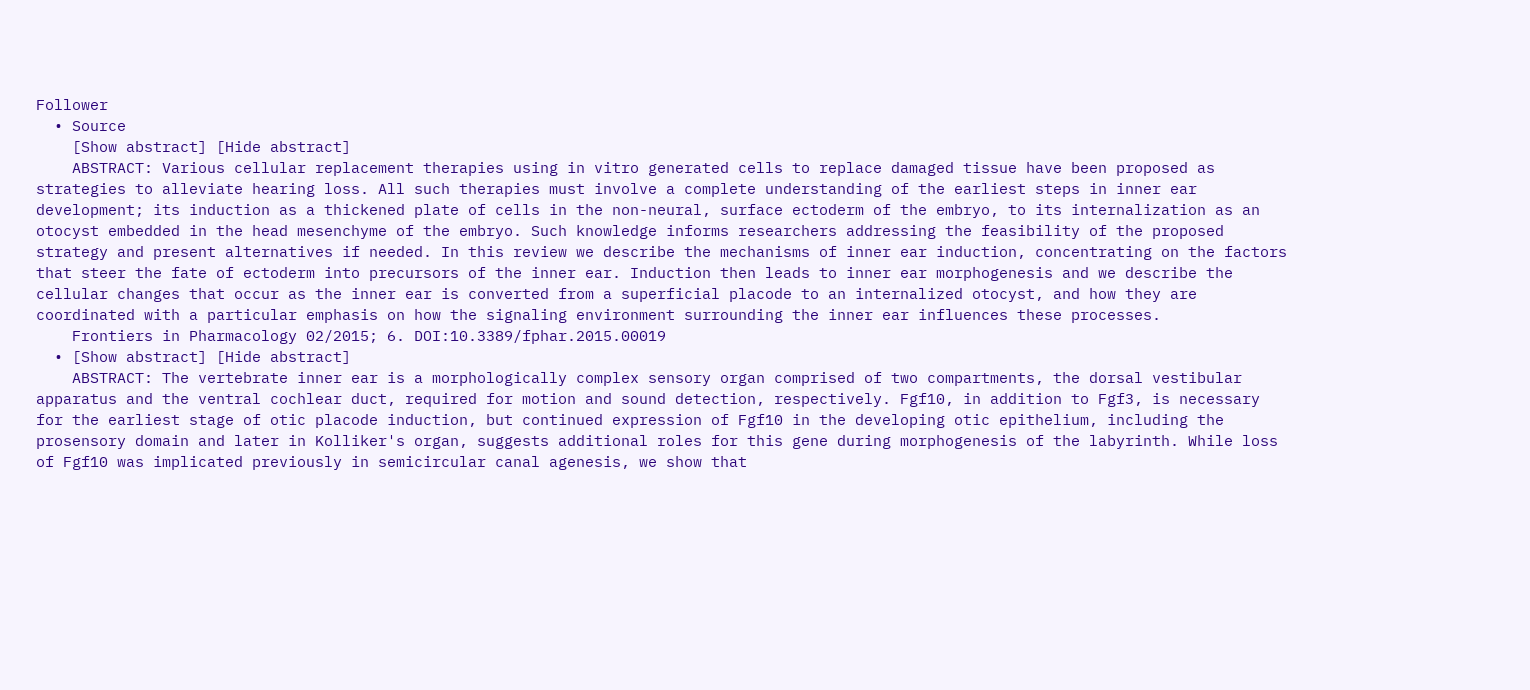Follower
  • Source
    [Show abstract] [Hide abstract]
    ABSTRACT: Various cellular replacement therapies using in vitro generated cells to replace damaged tissue have been proposed as strategies to alleviate hearing loss. All such therapies must involve a complete understanding of the earliest steps in inner ear development; its induction as a thickened plate of cells in the non-neural, surface ectoderm of the embryo, to its internalization as an otocyst embedded in the head mesenchyme of the embryo. Such knowledge informs researchers addressing the feasibility of the proposed strategy and present alternatives if needed. In this review we describe the mechanisms of inner ear induction, concentrating on the factors that steer the fate of ectoderm into precursors of the inner ear. Induction then leads to inner ear morphogenesis and we describe the cellular changes that occur as the inner ear is converted from a superficial placode to an internalized otocyst, and how they are coordinated with a particular emphasis on how the signaling environment surrounding the inner ear influences these processes.
    Frontiers in Pharmacology 02/2015; 6. DOI:10.3389/fphar.2015.00019
  • [Show abstract] [Hide abstract]
    ABSTRACT: The vertebrate inner ear is a morphologically complex sensory organ comprised of two compartments, the dorsal vestibular apparatus and the ventral cochlear duct, required for motion and sound detection, respectively. Fgf10, in addition to Fgf3, is necessary for the earliest stage of otic placode induction, but continued expression of Fgf10 in the developing otic epithelium, including the prosensory domain and later in Kolliker's organ, suggests additional roles for this gene during morphogenesis of the labyrinth. While loss of Fgf10 was implicated previously in semicircular canal agenesis, we show that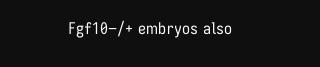Fgf10−/+ embryos also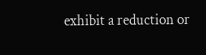exhibit a reduction or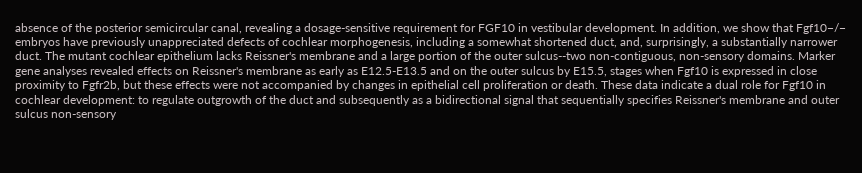absence of the posterior semicircular canal, revealing a dosage-sensitive requirement for FGF10 in vestibular development. In addition, we show that Fgf10−/− embryos have previously unappreciated defects of cochlear morphogenesis, including a somewhat shortened duct, and, surprisingly, a substantially narrower duct. The mutant cochlear epithelium lacks Reissner's membrane and a large portion of the outer sulcus--two non-contiguous, non-sensory domains. Marker gene analyses revealed effects on Reissner's membrane as early as E12.5-E13.5 and on the outer sulcus by E15.5, stages when Fgf10 is expressed in close proximity to Fgfr2b, but these effects were not accompanied by changes in epithelial cell proliferation or death. These data indicate a dual role for Fgf10 in cochlear development: to regulate outgrowth of the duct and subsequently as a bidirectional signal that sequentially specifies Reissner's membrane and outer sulcus non-sensory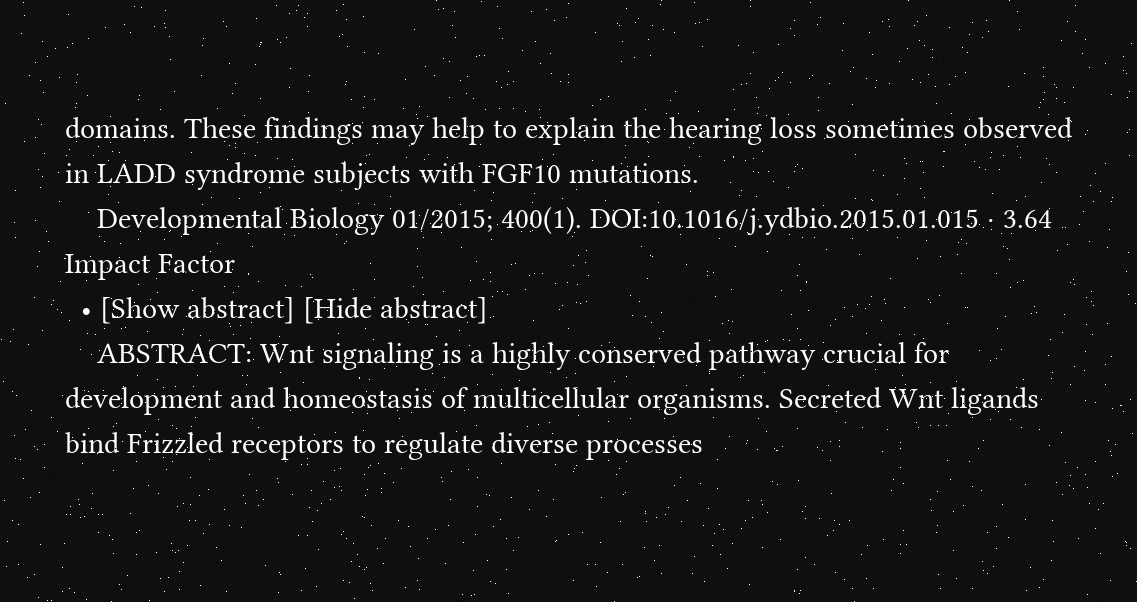domains. These findings may help to explain the hearing loss sometimes observed in LADD syndrome subjects with FGF10 mutations.
    Developmental Biology 01/2015; 400(1). DOI:10.1016/j.ydbio.2015.01.015 · 3.64 Impact Factor
  • [Show abstract] [Hide abstract]
    ABSTRACT: Wnt signaling is a highly conserved pathway crucial for development and homeostasis of multicellular organisms. Secreted Wnt ligands bind Frizzled receptors to regulate diverse processes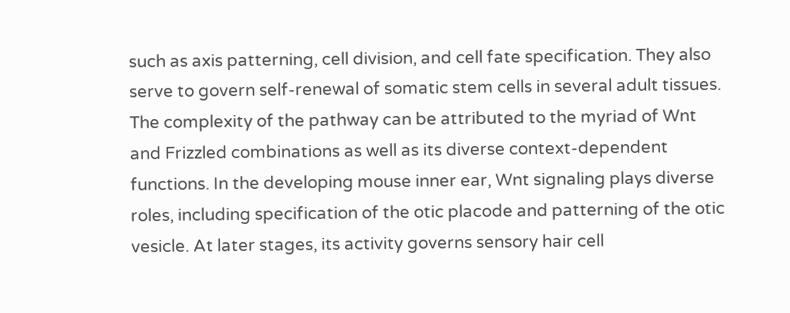such as axis patterning, cell division, and cell fate specification. They also serve to govern self-renewal of somatic stem cells in several adult tissues. The complexity of the pathway can be attributed to the myriad of Wnt and Frizzled combinations as well as its diverse context-dependent functions. In the developing mouse inner ear, Wnt signaling plays diverse roles, including specification of the otic placode and patterning of the otic vesicle. At later stages, its activity governs sensory hair cell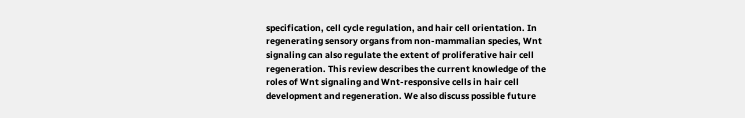specification, cell cycle regulation, and hair cell orientation. In regenerating sensory organs from non-mammalian species, Wnt signaling can also regulate the extent of proliferative hair cell regeneration. This review describes the current knowledge of the roles of Wnt signaling and Wnt-responsive cells in hair cell development and regeneration. We also discuss possible future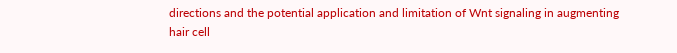directions and the potential application and limitation of Wnt signaling in augmenting hair cell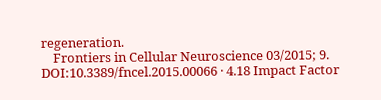regeneration.
    Frontiers in Cellular Neuroscience 03/2015; 9. DOI:10.3389/fncel.2015.00066 · 4.18 Impact Factor